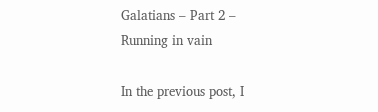Galatians – Part 2 – Running in vain

In the previous post, I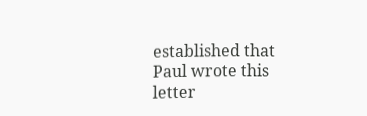established that Paul wrote this letter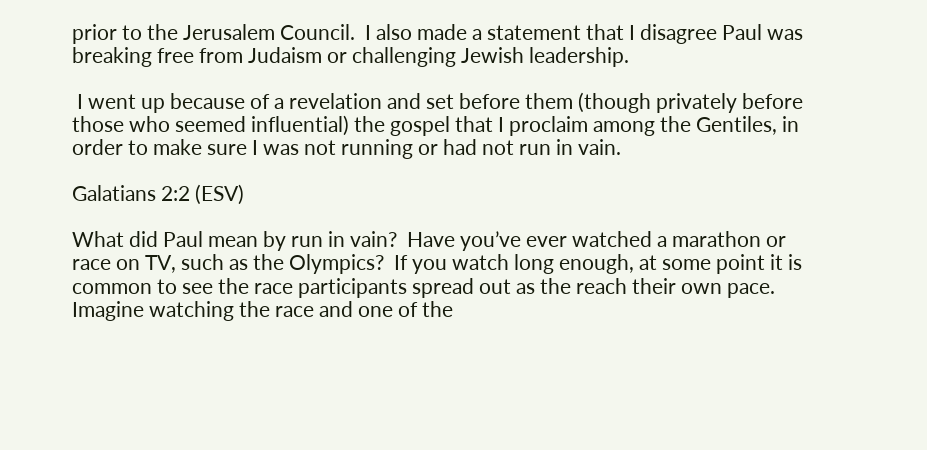prior to the Jerusalem Council.  I also made a statement that I disagree Paul was breaking free from Judaism or challenging Jewish leadership.

 I went up because of a revelation and set before them (though privately before those who seemed influential) the gospel that I proclaim among the Gentiles, in order to make sure I was not running or had not run in vain.

Galatians 2:2 (ESV)

What did Paul mean by run in vain?  Have you’ve ever watched a marathon or race on TV, such as the Olympics?  If you watch long enough, at some point it is common to see the race participants spread out as the reach their own pace.  Imagine watching the race and one of the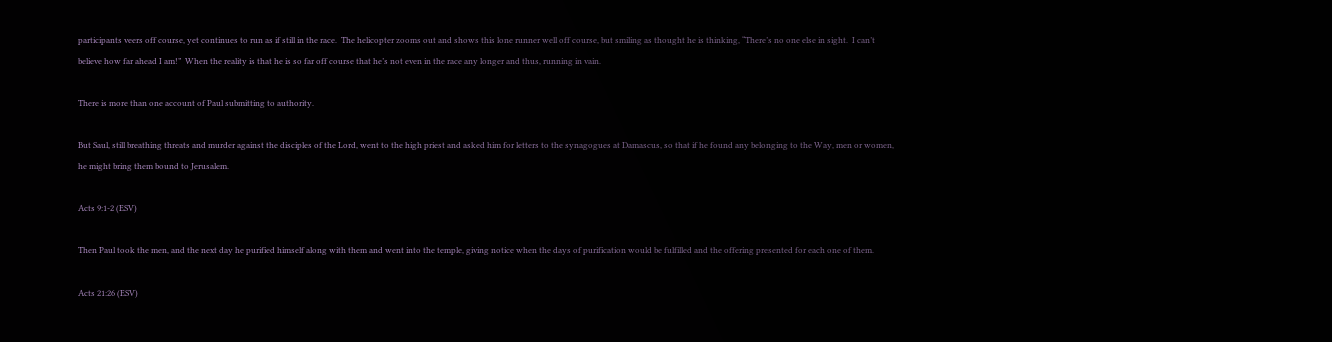participants veers off course, yet continues to run as if still in the race.  The helicopter zooms out and shows this lone runner well off course, but smiling as thought he is thinking, “There’s no one else in sight.  I can’t believe how far ahead I am!”  When the reality is that he is so far off course that he’s not even in the race any longer and thus, running in vain.

There is more than one account of Paul submitting to authority.

But Saul, still breathing threats and murder against the disciples of the Lord, went to the high priest and asked him for letters to the synagogues at Damascus, so that if he found any belonging to the Way, men or women, he might bring them bound to Jerusalem.

Acts 9:1-2 (ESV)

Then Paul took the men, and the next day he purified himself along with them and went into the temple, giving notice when the days of purification would be fulfilled and the offering presented for each one of them.

Acts 21:26 (ESV)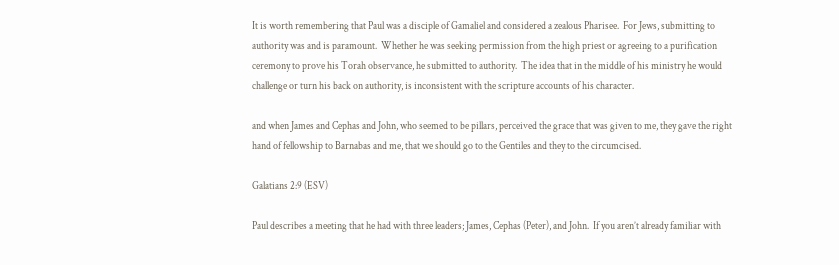It is worth remembering that Paul was a disciple of Gamaliel and considered a zealous Pharisee.  For Jews, submitting to authority was and is paramount.  Whether he was seeking permission from the high priest or agreeing to a purification ceremony to prove his Torah observance, he submitted to authority.  The idea that in the middle of his ministry he would challenge or turn his back on authority, is inconsistent with the scripture accounts of his character.

and when James and Cephas and John, who seemed to be pillars, perceived the grace that was given to me, they gave the right hand of fellowship to Barnabas and me, that we should go to the Gentiles and they to the circumcised.

Galatians 2:9 (ESV)

Paul describes a meeting that he had with three leaders; James, Cephas (Peter), and John.  If you aren’t already familiar with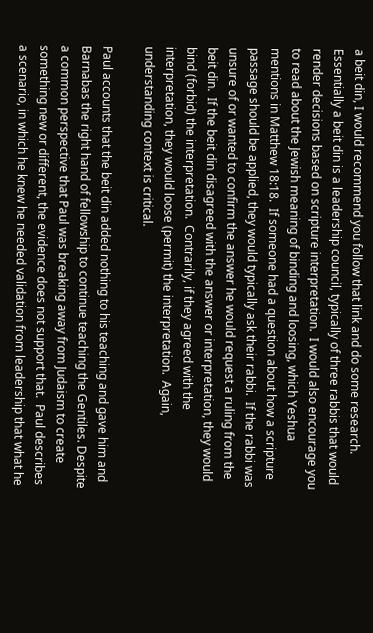a beit din, I would recommend you follow that link and do some research.  Essentially a beit din is a leadership council, typically of three rabbis that would render decisions based on scripture interpretation.  I would also encourage you to read about the Jewish meaning of binding and loosing, which Yeshua mentions in Matthew 18:18.  If someone had a question about how a scripture passage should be applied, they would typically ask their rabbi.  If the rabbi was unsure of or wanted to confirm the answer he would request a ruling from the beit din.  If the beit din disagreed with the answer or interpretation, they would bind (forbid) the interpretation.  Contrarily, if they agreed with the interpretation, they would loose (permit) the interpretation.  Again, understanding context is critical.

Paul accounts that the beit din added nothing to his teaching and gave him and Barnabas the right hand of fellowship to continue teaching the Gentiles. Despite a common perspective that Paul was breaking away from Judaism to create something new or different, the evidence does not support that.  Paul describes a scenario, in which he knew he needed validation from leadership that what he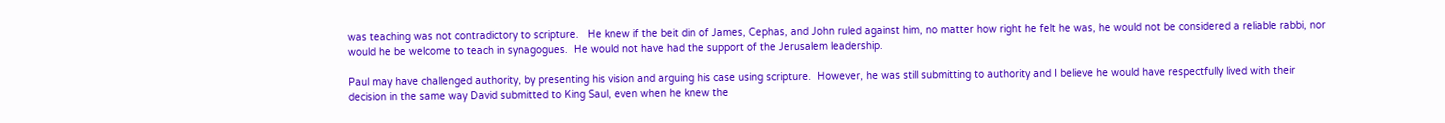was teaching was not contradictory to scripture.   He knew if the beit din of James, Cephas, and John ruled against him, no matter how right he felt he was, he would not be considered a reliable rabbi, nor would he be welcome to teach in synagogues.  He would not have had the support of the Jerusalem leadership.

Paul may have challenged authority, by presenting his vision and arguing his case using scripture.  However, he was still submitting to authority and I believe he would have respectfully lived with their decision in the same way David submitted to King Saul, even when he knew the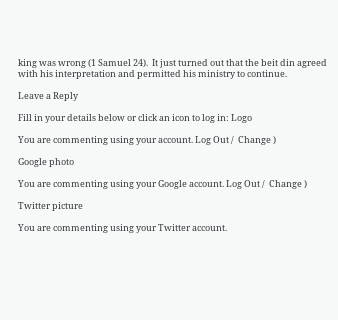king was wrong (1 Samuel 24).  It just turned out that the beit din agreed with his interpretation and permitted his ministry to continue.

Leave a Reply

Fill in your details below or click an icon to log in: Logo

You are commenting using your account. Log Out /  Change )

Google photo

You are commenting using your Google account. Log Out /  Change )

Twitter picture

You are commenting using your Twitter account.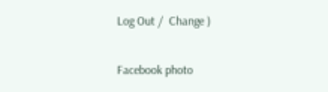Log Out /  Change )

Facebook photo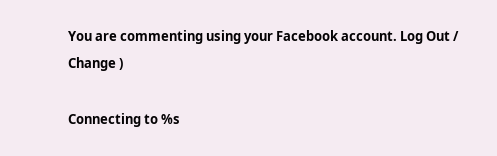You are commenting using your Facebook account. Log Out /  Change )

Connecting to %s